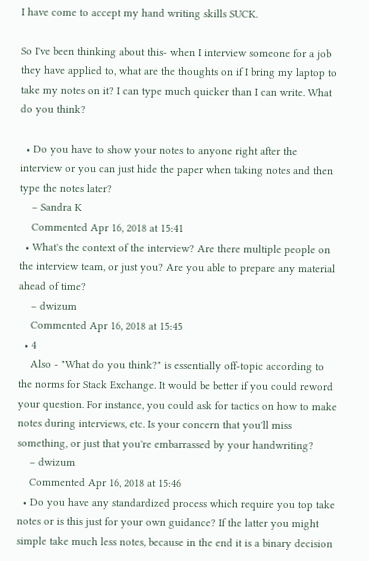I have come to accept my hand writing skills SUCK.

So I've been thinking about this- when I interview someone for a job they have applied to, what are the thoughts on if I bring my laptop to take my notes on it? I can type much quicker than I can write. What do you think?

  • Do you have to show your notes to anyone right after the interview or you can just hide the paper when taking notes and then type the notes later?
    – Sandra K
    Commented Apr 16, 2018 at 15:41
  • What's the context of the interview? Are there multiple people on the interview team, or just you? Are you able to prepare any material ahead of time?
    – dwizum
    Commented Apr 16, 2018 at 15:45
  • 4
    Also - "What do you think?" is essentially off-topic according to the norms for Stack Exchange. It would be better if you could reword your question. For instance, you could ask for tactics on how to make notes during interviews, etc. Is your concern that you'll miss something, or just that you're embarrassed by your handwriting?
    – dwizum
    Commented Apr 16, 2018 at 15:46
  • Do you have any standardized process which require you top take notes or is this just for your own guidance? If the latter you might simple take much less notes, because in the end it is a binary decision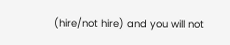(hire/not hire) and you will not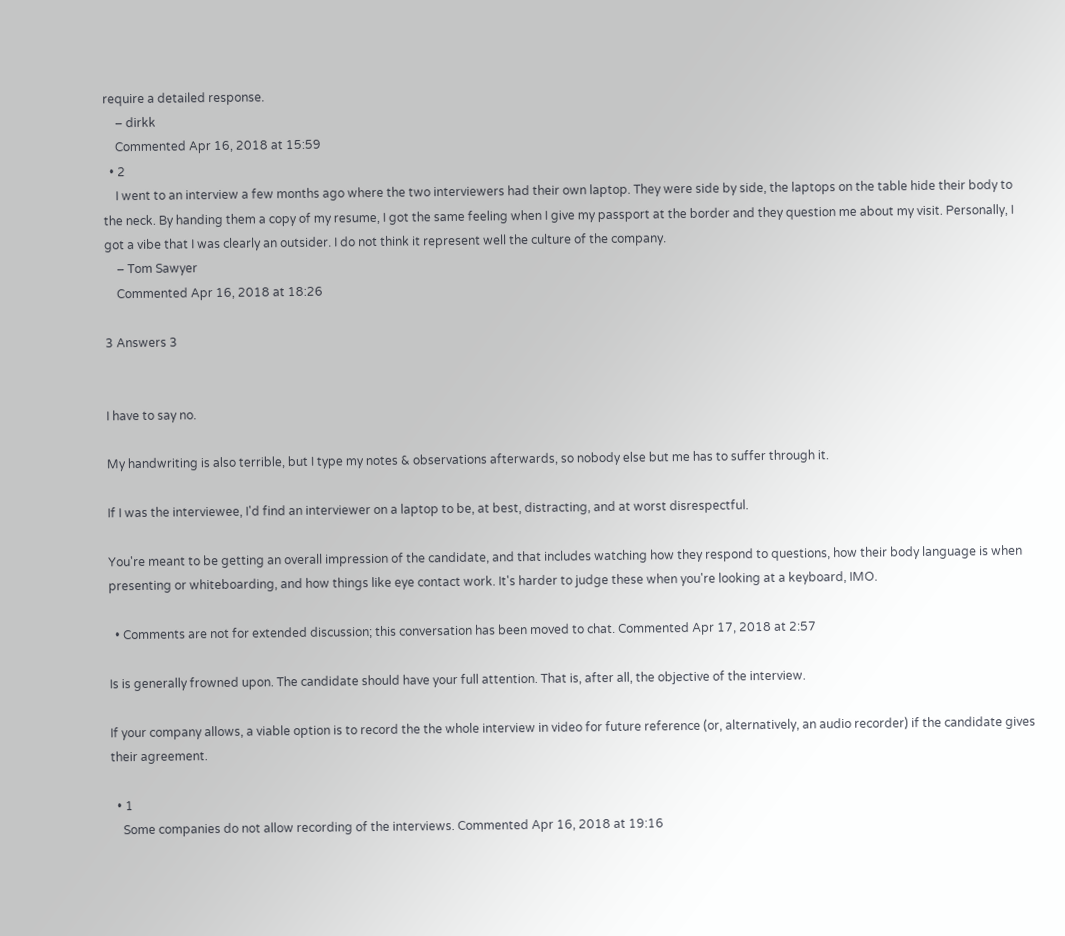require a detailed response.
    – dirkk
    Commented Apr 16, 2018 at 15:59
  • 2
    I went to an interview a few months ago where the two interviewers had their own laptop. They were side by side, the laptops on the table hide their body to the neck. By handing them a copy of my resume, I got the same feeling when I give my passport at the border and they question me about my visit. Personally, I got a vibe that I was clearly an outsider. I do not think it represent well the culture of the company.
    – Tom Sawyer
    Commented Apr 16, 2018 at 18:26

3 Answers 3


I have to say no.

My handwriting is also terrible, but I type my notes & observations afterwards, so nobody else but me has to suffer through it.

If I was the interviewee, I'd find an interviewer on a laptop to be, at best, distracting, and at worst disrespectful.

You're meant to be getting an overall impression of the candidate, and that includes watching how they respond to questions, how their body language is when presenting or whiteboarding, and how things like eye contact work. It's harder to judge these when you're looking at a keyboard, IMO.

  • Comments are not for extended discussion; this conversation has been moved to chat. Commented Apr 17, 2018 at 2:57

Is is generally frowned upon. The candidate should have your full attention. That is, after all, the objective of the interview.

If your company allows, a viable option is to record the the whole interview in video for future reference (or, alternatively, an audio recorder) if the candidate gives their agreement.

  • 1
    Some companies do not allow recording of the interviews. Commented Apr 16, 2018 at 19:16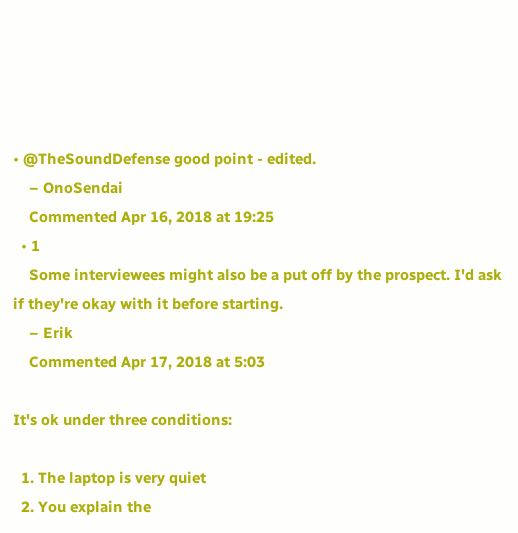• @TheSoundDefense good point - edited.
    – OnoSendai
    Commented Apr 16, 2018 at 19:25
  • 1
    Some interviewees might also be a put off by the prospect. I'd ask if they're okay with it before starting.
    – Erik
    Commented Apr 17, 2018 at 5:03

It's ok under three conditions:

  1. The laptop is very quiet
  2. You explain the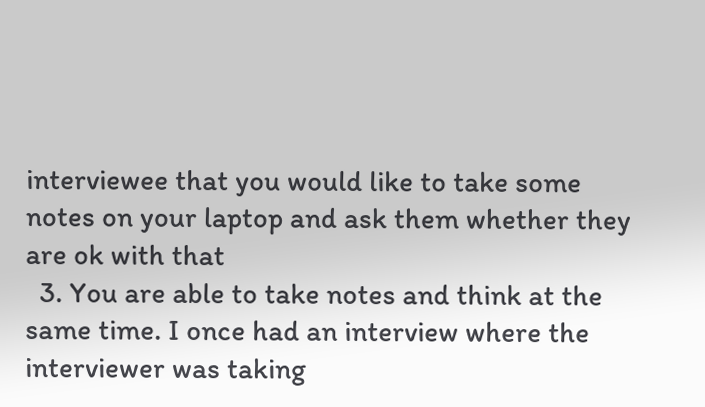interviewee that you would like to take some notes on your laptop and ask them whether they are ok with that
  3. You are able to take notes and think at the same time. I once had an interview where the interviewer was taking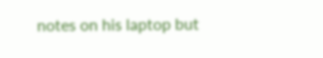notes on his laptop but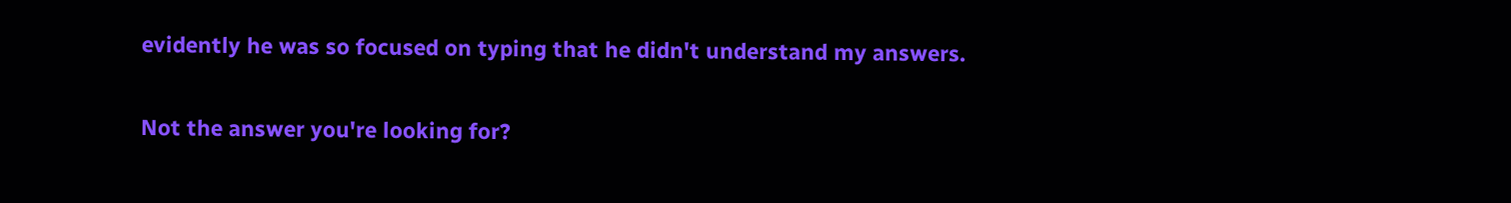evidently he was so focused on typing that he didn't understand my answers.

Not the answer you're looking for?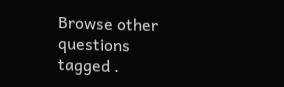Browse other questions tagged .